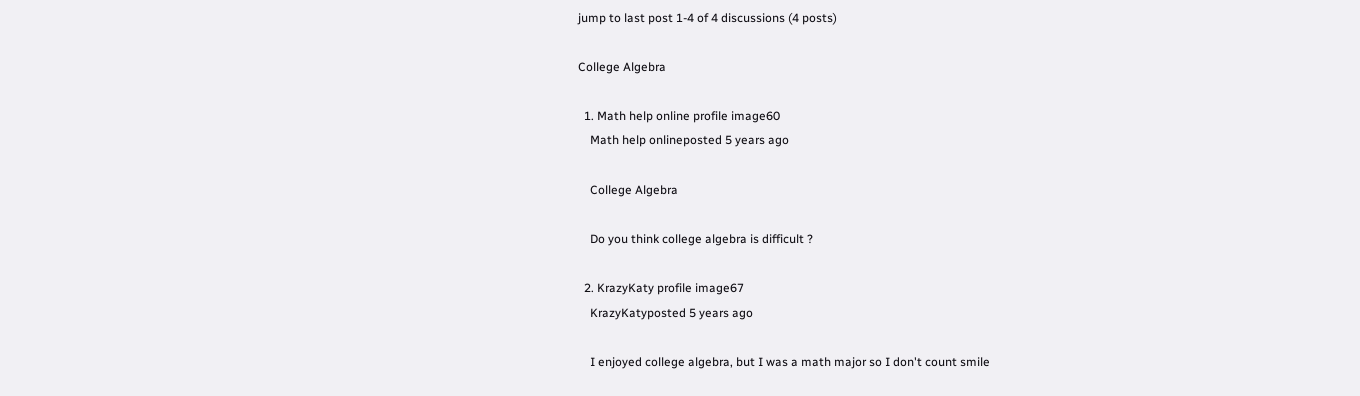jump to last post 1-4 of 4 discussions (4 posts)

College Algebra

  1. Math help online profile image60
    Math help onlineposted 5 years ago

    College Algebra

    Do you think college algebra is difficult ?

  2. KrazyKaty profile image67
    KrazyKatyposted 5 years ago

    I enjoyed college algebra, but I was a math major so I don't count smile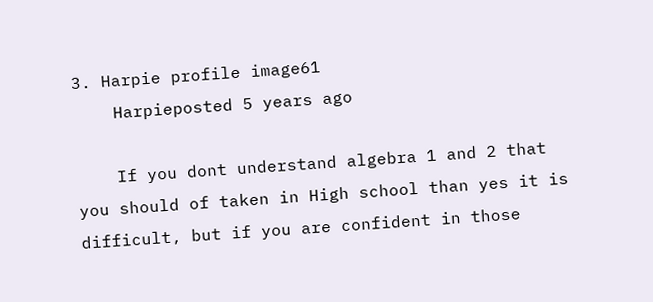3. Harpie profile image61
    Harpieposted 5 years ago

    If you dont understand algebra 1 and 2 that you should of taken in High school than yes it is difficult, but if you are confident in those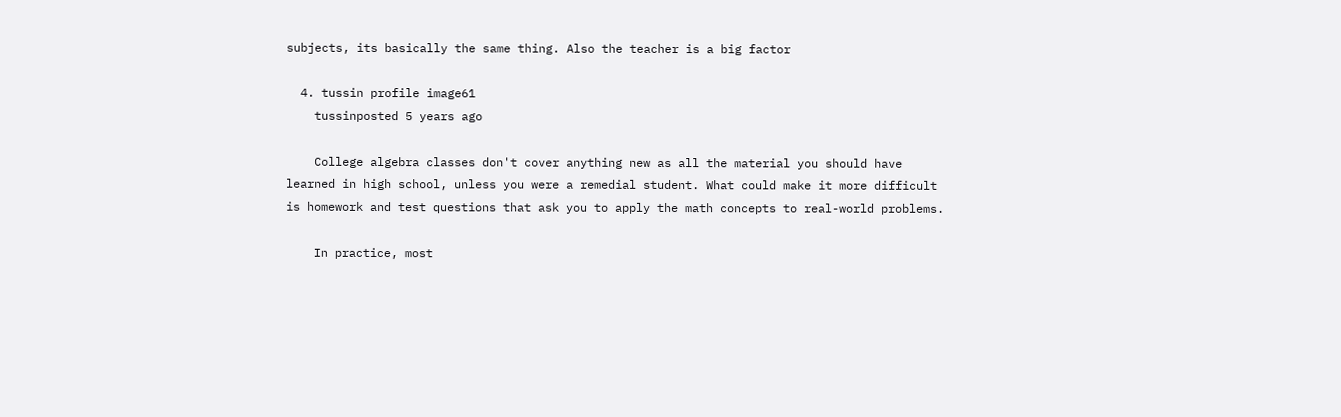subjects, its basically the same thing. Also the teacher is a big factor

  4. tussin profile image61
    tussinposted 5 years ago

    College algebra classes don't cover anything new as all the material you should have learned in high school, unless you were a remedial student. What could make it more difficult is homework and test questions that ask you to apply the math concepts to real-world problems.

    In practice, most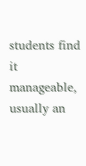students find it manageable, usually an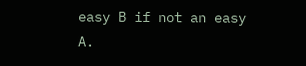easy B if not an easy A.